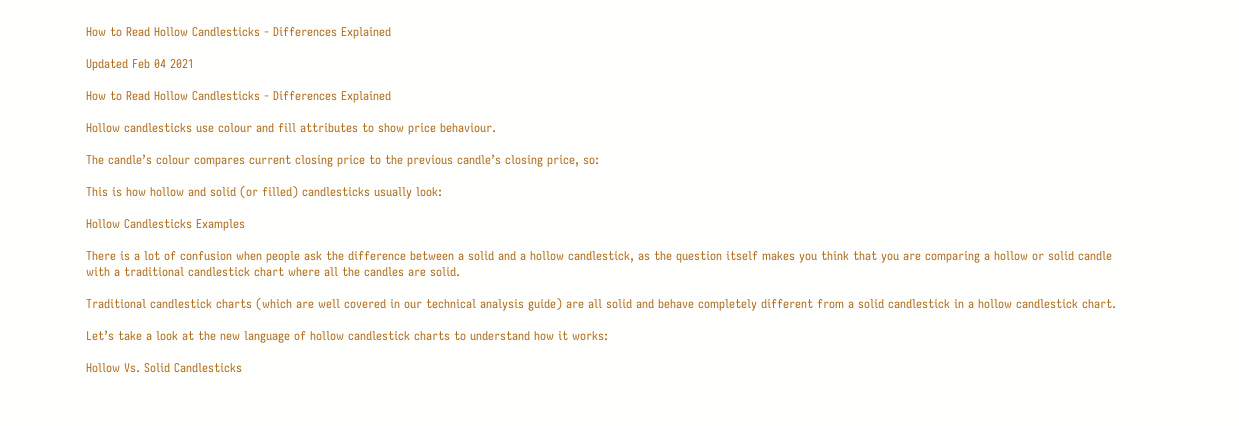How to Read Hollow Candlesticks - Differences Explained

Updated Feb 04 2021

How to Read Hollow Candlesticks - Differences Explained

Hollow candlesticks use colour and fill attributes to show price behaviour.

The candle’s colour compares current closing price to the previous candle’s closing price, so:

This is how hollow and solid (or filled) candlesticks usually look:

Hollow Candlesticks Examples

There is a lot of confusion when people ask the difference between a solid and a hollow candlestick, as the question itself makes you think that you are comparing a hollow or solid candle with a traditional candlestick chart where all the candles are solid.

Traditional candlestick charts (which are well covered in our technical analysis guide) are all solid and behave completely different from a solid candlestick in a hollow candlestick chart.

Let’s take a look at the new language of hollow candlestick charts to understand how it works:

Hollow Vs. Solid Candlesticks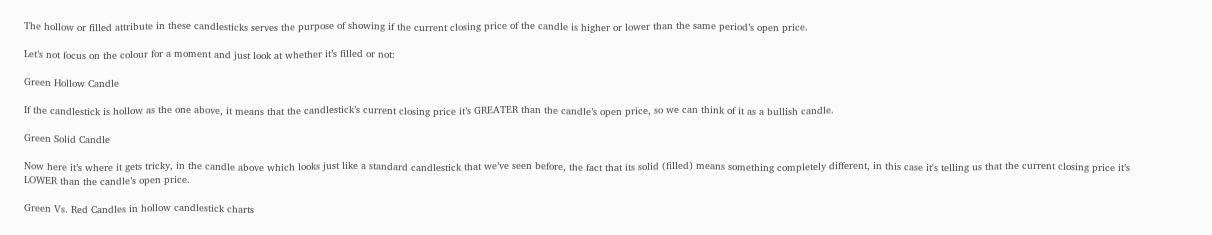The hollow or filled attribute in these candlesticks serves the purpose of showing if the current closing price of the candle is higher or lower than the same period’s open price.

Let’s not focus on the colour for a moment and just look at whether it’s filled or not:

Green Hollow Candle

If the candlestick is hollow as the one above, it means that the candlestick’s current closing price it’s GREATER than the candle’s open price, so we can think of it as a bullish candle.

Green Solid Candle

Now here it’s where it gets tricky, in the candle above which looks just like a standard candlestick that we’ve seen before, the fact that its solid (filled) means something completely different, in this case it's telling us that the current closing price it’s LOWER than the candle’s open price.

Green Vs. Red Candles in hollow candlestick charts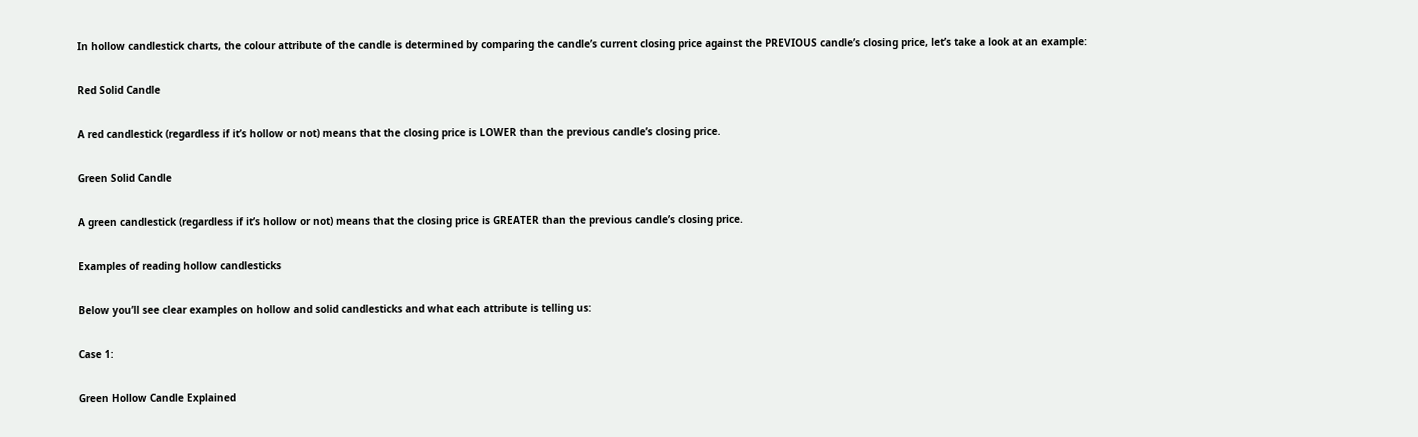In hollow candlestick charts, the colour attribute of the candle is determined by comparing the candle’s current closing price against the PREVIOUS candle’s closing price, let’s take a look at an example:

Red Solid Candle

A red candlestick (regardless if it’s hollow or not) means that the closing price is LOWER than the previous candle’s closing price.

Green Solid Candle

A green candlestick (regardless if it’s hollow or not) means that the closing price is GREATER than the previous candle’s closing price.

Examples of reading hollow candlesticks

Below you’ll see clear examples on hollow and solid candlesticks and what each attribute is telling us:

Case 1:

Green Hollow Candle Explained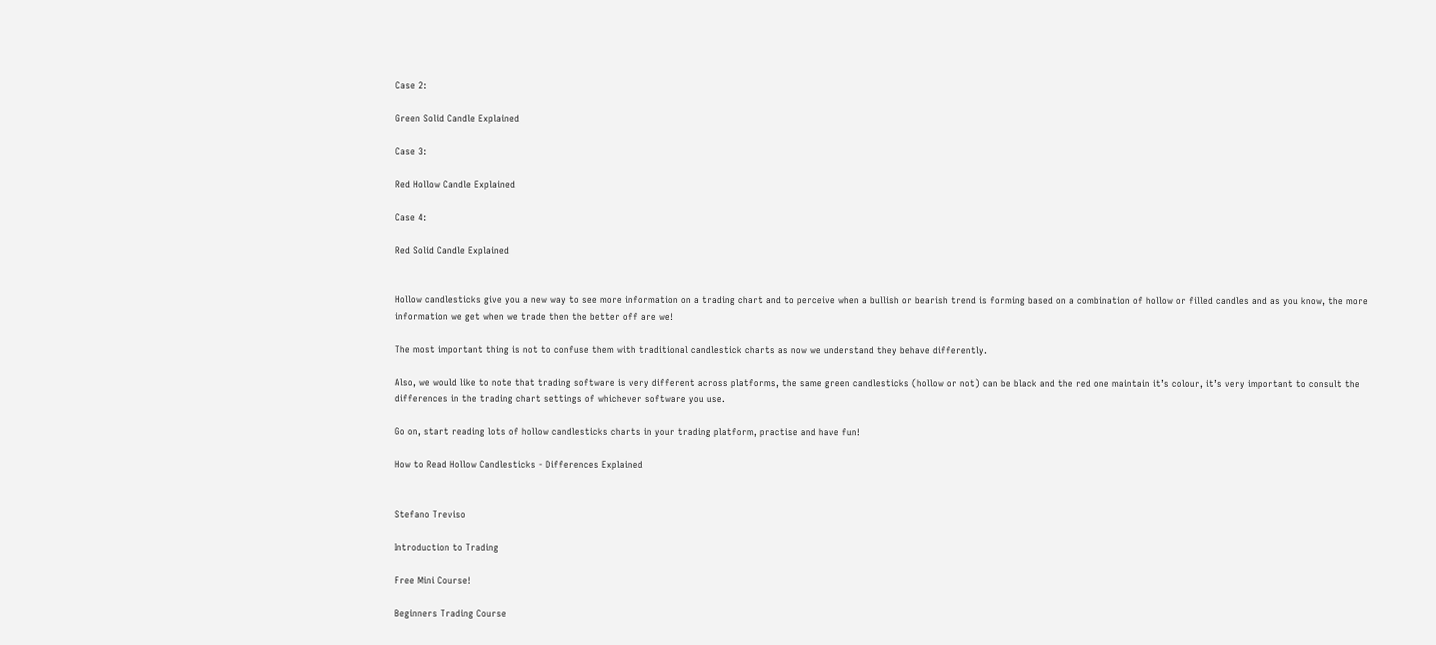Case 2:

Green Solid Candle Explained

Case 3:

Red Hollow Candle Explained

Case 4:

Red Solid Candle Explained


Hollow candlesticks give you a new way to see more information on a trading chart and to perceive when a bullish or bearish trend is forming based on a combination of hollow or filled candles and as you know, the more information we get when we trade then the better off are we!

The most important thing is not to confuse them with traditional candlestick charts as now we understand they behave differently.

Also, we would like to note that trading software is very different across platforms, the same green candlesticks (hollow or not) can be black and the red one maintain it’s colour, it’s very important to consult the differences in the trading chart settings of whichever software you use.

Go on, start reading lots of hollow candlesticks charts in your trading platform, practise and have fun!

How to Read Hollow Candlesticks - Differences Explained


Stefano Treviso

Introduction to Trading

Free Mini Course!

Beginners Trading Course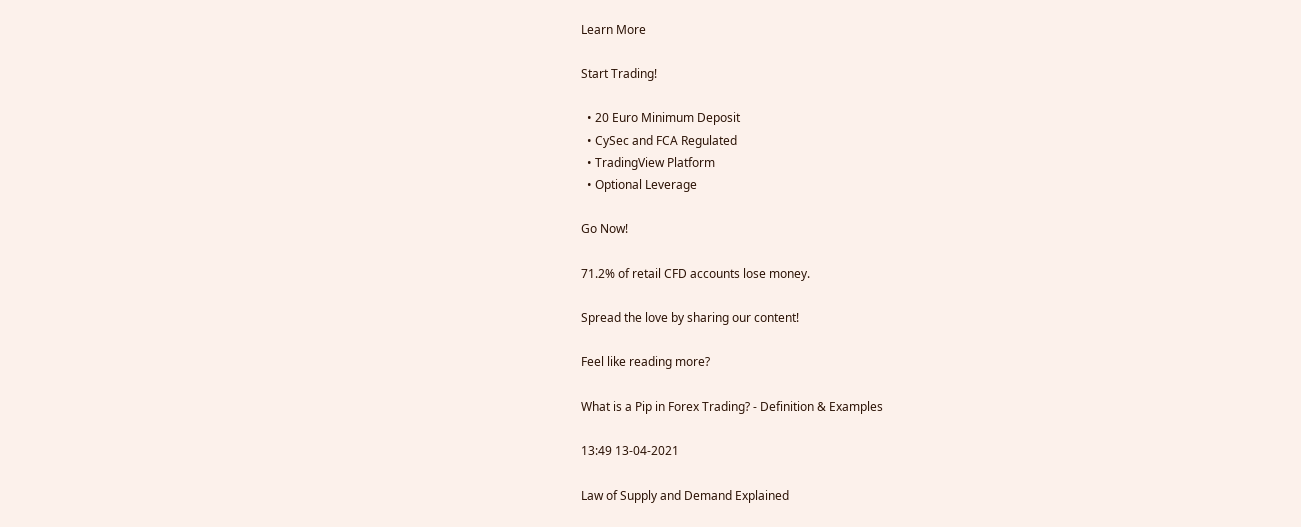Learn More

Start Trading!

  • 20 Euro Minimum Deposit
  • CySec and FCA Regulated
  • TradingView Platform
  • Optional Leverage

Go Now!

71.2% of retail CFD accounts lose money.

Spread the love by sharing our content!

Feel like reading more?

What is a Pip in Forex Trading? - Definition & Examples

13:49 13-04-2021

Law of Supply and Demand Explained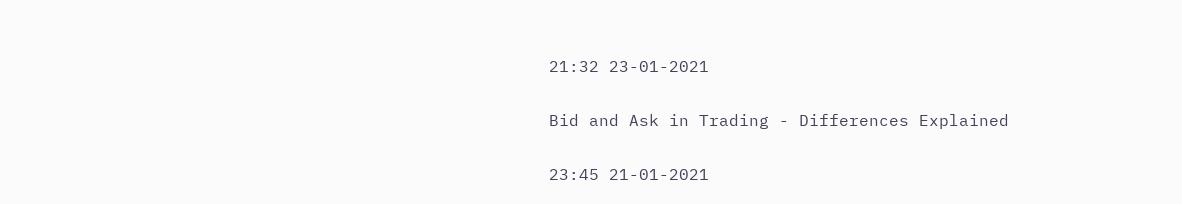21:32 23-01-2021

Bid and Ask in Trading - Differences Explained

23:45 21-01-2021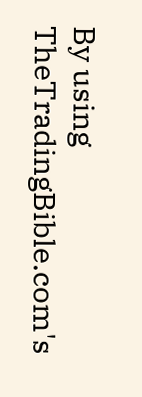By using TheTradingBible.com's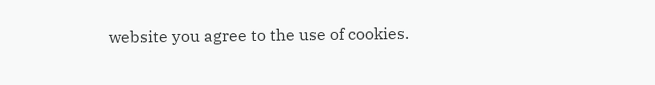website you agree to the use of cookies.